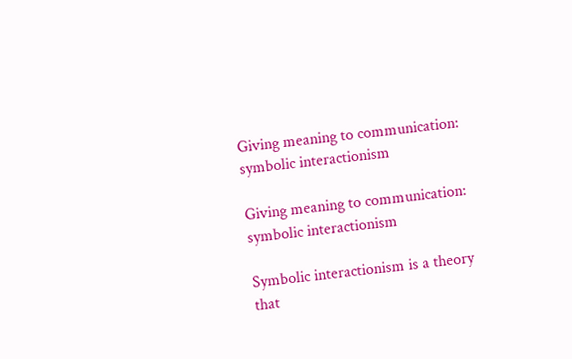Giving meaning to communication: symbolic interactionism

Giving meaning to communication: symbolic interactionism

Symbolic interactionism is a theory that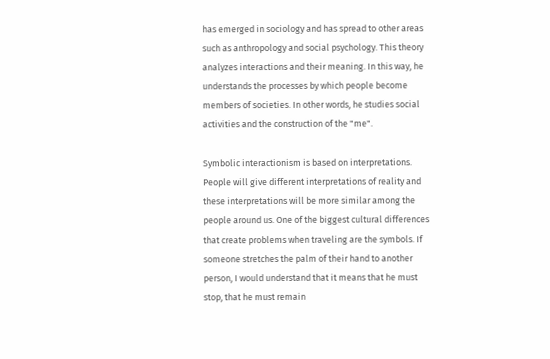has emerged in sociology and has spread to other areas such as anthropology and social psychology. This theory analyzes interactions and their meaning. In this way, he understands the processes by which people become members of societies. In other words, he studies social activities and the construction of the "me".

Symbolic interactionism is based on interpretations. People will give different interpretations of reality and these interpretations will be more similar among the people around us. One of the biggest cultural differences that create problems when traveling are the symbols. If someone stretches the palm of their hand to another person, I would understand that it means that he must stop, that he must remain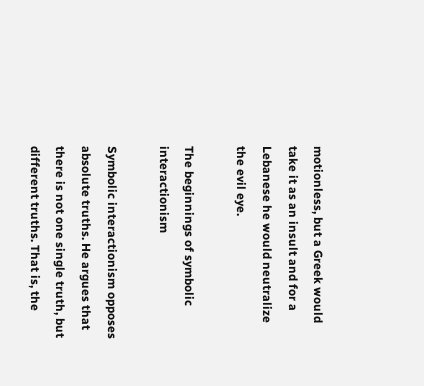motionless, but a Greek would take it as an insult and for a Lebanese he would neutralize the evil eye.

The beginnings of symbolic interactionism

Symbolic interactionism opposes absolute truths. He argues that there is not one single truth, but different truths. That is, the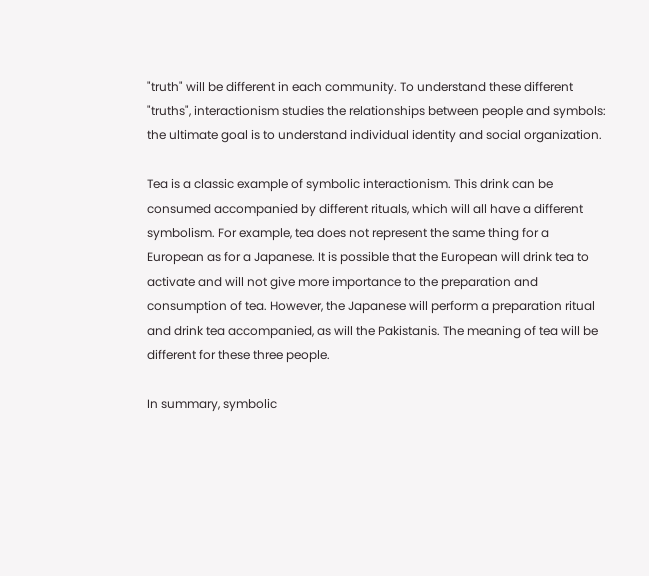"truth" will be different in each community. To understand these different "truths", interactionism studies the relationships between people and symbols: the ultimate goal is to understand individual identity and social organization.

Tea is a classic example of symbolic interactionism. This drink can be consumed accompanied by different rituals, which will all have a different symbolism. For example, tea does not represent the same thing for a European as for a Japanese. It is possible that the European will drink tea to activate and will not give more importance to the preparation and consumption of tea. However, the Japanese will perform a preparation ritual and drink tea accompanied, as will the Pakistanis. The meaning of tea will be different for these three people.

In summary, symbolic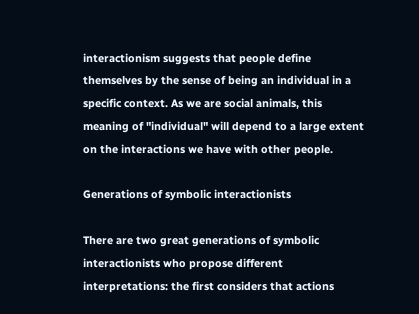interactionism suggests that people define themselves by the sense of being an individual in a specific context. As we are social animals, this meaning of "individual" will depend to a large extent on the interactions we have with other people.

Generations of symbolic interactionists

There are two great generations of symbolic interactionists who propose different interpretations: the first considers that actions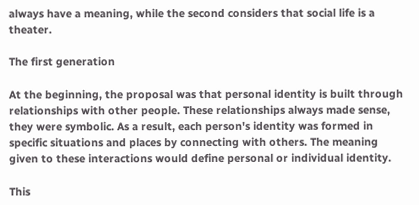always have a meaning, while the second considers that social life is a theater.

The first generation

At the beginning, the proposal was that personal identity is built through relationships with other people. These relationships always made sense, they were symbolic. As a result, each person's identity was formed in specific situations and places by connecting with others. The meaning given to these interactions would define personal or individual identity.

This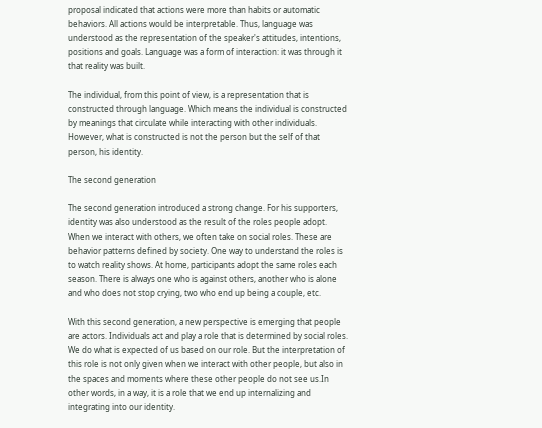proposal indicated that actions were more than habits or automatic behaviors. All actions would be interpretable. Thus, language was understood as the representation of the speaker's attitudes, intentions, positions and goals. Language was a form of interaction: it was through it that reality was built.

The individual, from this point of view, is a representation that is constructed through language. Which means the individual is constructed by meanings that circulate while interacting with other individuals. However, what is constructed is not the person but the self of that person, his identity.

The second generation

The second generation introduced a strong change. For his supporters, identity was also understood as the result of the roles people adopt. When we interact with others, we often take on social roles. These are behavior patterns defined by society. One way to understand the roles is to watch reality shows. At home, participants adopt the same roles each season. There is always one who is against others, another who is alone and who does not stop crying, two who end up being a couple, etc.

With this second generation, a new perspective is emerging that people are actors. Individuals act and play a role that is determined by social roles. We do what is expected of us based on our role. But the interpretation of this role is not only given when we interact with other people, but also in the spaces and moments where these other people do not see us.In other words, in a way, it is a role that we end up internalizing and integrating into our identity.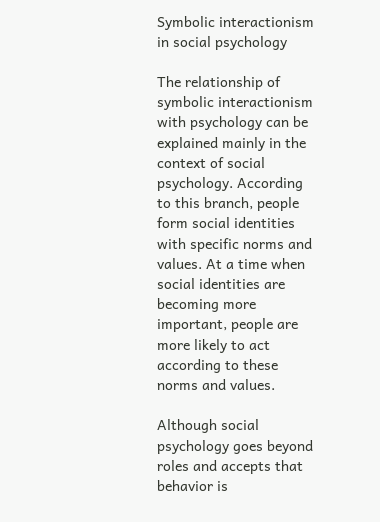Symbolic interactionism in social psychology

The relationship of symbolic interactionism with psychology can be explained mainly in the context of social psychology. According to this branch, people form social identities with specific norms and values. At a time when social identities are becoming more important, people are more likely to act according to these norms and values.

Although social psychology goes beyond roles and accepts that behavior is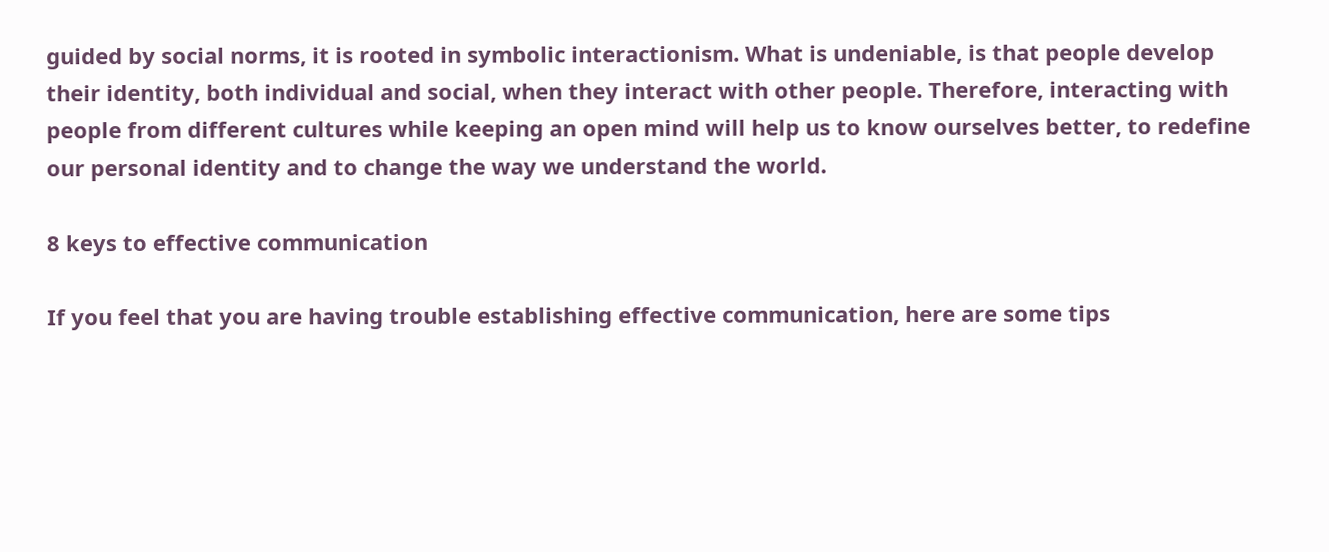guided by social norms, it is rooted in symbolic interactionism. What is undeniable, is that people develop their identity, both individual and social, when they interact with other people. Therefore, interacting with people from different cultures while keeping an open mind will help us to know ourselves better, to redefine our personal identity and to change the way we understand the world.

8 keys to effective communication

If you feel that you are having trouble establishing effective communication, here are some tips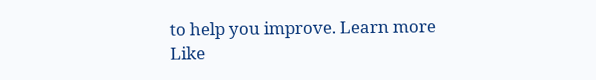to help you improve. Learn more
Like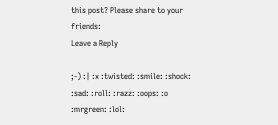this post? Please share to your friends:
Leave a Reply

;-) :| :x :twisted: :smile: :shock: :sad: :roll: :razz: :oops: :o :mrgreen: :lol: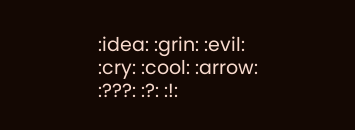:idea: :grin: :evil: :cry: :cool: :arrow: :???: :?: :!: